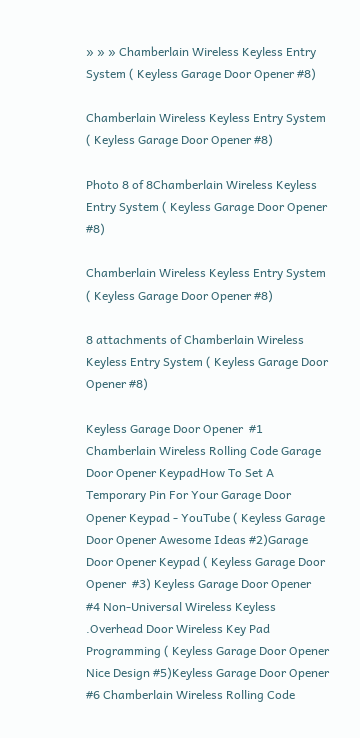» » » Chamberlain Wireless Keyless Entry System ( Keyless Garage Door Opener #8)

Chamberlain Wireless Keyless Entry System ( Keyless Garage Door Opener #8)

Photo 8 of 8Chamberlain Wireless Keyless Entry System ( Keyless Garage Door Opener  #8)

Chamberlain Wireless Keyless Entry System ( Keyless Garage Door Opener #8)

8 attachments of Chamberlain Wireless Keyless Entry System ( Keyless Garage Door Opener #8)

Keyless Garage Door Opener  #1 Chamberlain Wireless Rolling Code Garage Door Opener KeypadHow To Set A Temporary Pin For Your Garage Door Opener Keypad - YouTube ( Keyless Garage Door Opener Awesome Ideas #2)Garage Door Opener Keypad ( Keyless Garage Door Opener  #3) Keyless Garage Door Opener  #4 Non-Universal Wireless Keyless .Overhead Door Wireless Key Pad Programming ( Keyless Garage Door Opener Nice Design #5)Keyless Garage Door Opener  #6 Chamberlain Wireless Rolling Code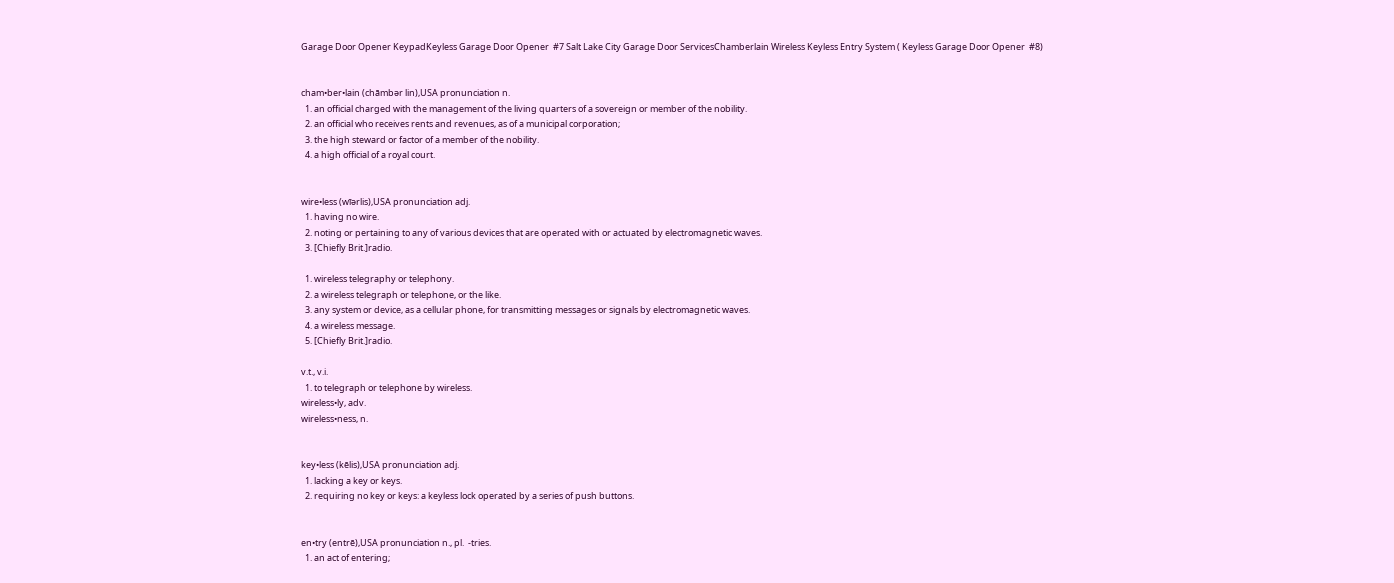Garage Door Opener KeypadKeyless Garage Door Opener  #7 Salt Lake City Garage Door ServicesChamberlain Wireless Keyless Entry System ( Keyless Garage Door Opener  #8)


cham•ber•lain (chāmbər lin),USA pronunciation n.
  1. an official charged with the management of the living quarters of a sovereign or member of the nobility.
  2. an official who receives rents and revenues, as of a municipal corporation;
  3. the high steward or factor of a member of the nobility.
  4. a high official of a royal court.


wire•less (wīərlis),USA pronunciation adj.
  1. having no wire.
  2. noting or pertaining to any of various devices that are operated with or actuated by electromagnetic waves.
  3. [Chiefly Brit.]radio.

  1. wireless telegraphy or telephony.
  2. a wireless telegraph or telephone, or the like.
  3. any system or device, as a cellular phone, for transmitting messages or signals by electromagnetic waves.
  4. a wireless message.
  5. [Chiefly Brit.]radio.

v.t., v.i.
  1. to telegraph or telephone by wireless.
wireless•ly, adv.
wireless•ness, n.


key•less (kēlis),USA pronunciation adj.
  1. lacking a key or keys.
  2. requiring no key or keys: a keyless lock operated by a series of push buttons.


en•try (entrē),USA pronunciation n., pl.  -tries.
  1. an act of entering;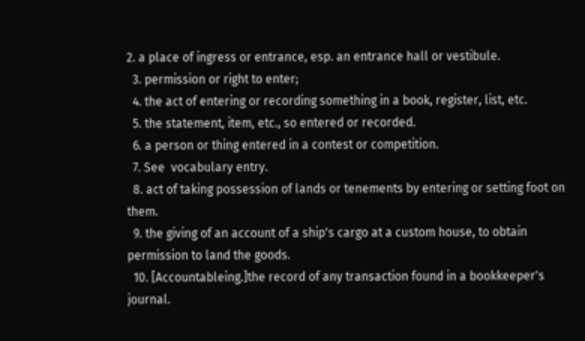2. a place of ingress or entrance, esp. an entrance hall or vestibule.
  3. permission or right to enter;
  4. the act of entering or recording something in a book, register, list, etc.
  5. the statement, item, etc., so entered or recorded.
  6. a person or thing entered in a contest or competition.
  7. See  vocabulary entry.
  8. act of taking possession of lands or tenements by entering or setting foot on them.
  9. the giving of an account of a ship's cargo at a custom house, to obtain permission to land the goods.
  10. [Accountableing.]the record of any transaction found in a bookkeeper's journal.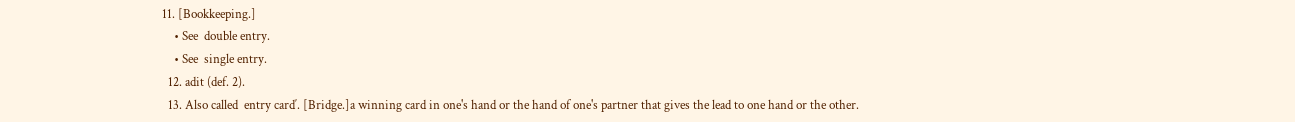11. [Bookkeeping.]
    • See  double entry.
    • See  single entry.
  12. adit (def. 2).
  13. Also called  entry card′. [Bridge.]a winning card in one's hand or the hand of one's partner that gives the lead to one hand or the other.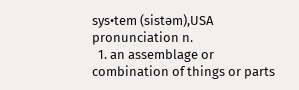sys•tem (sistəm),USA pronunciation n.
  1. an assemblage or combination of things or parts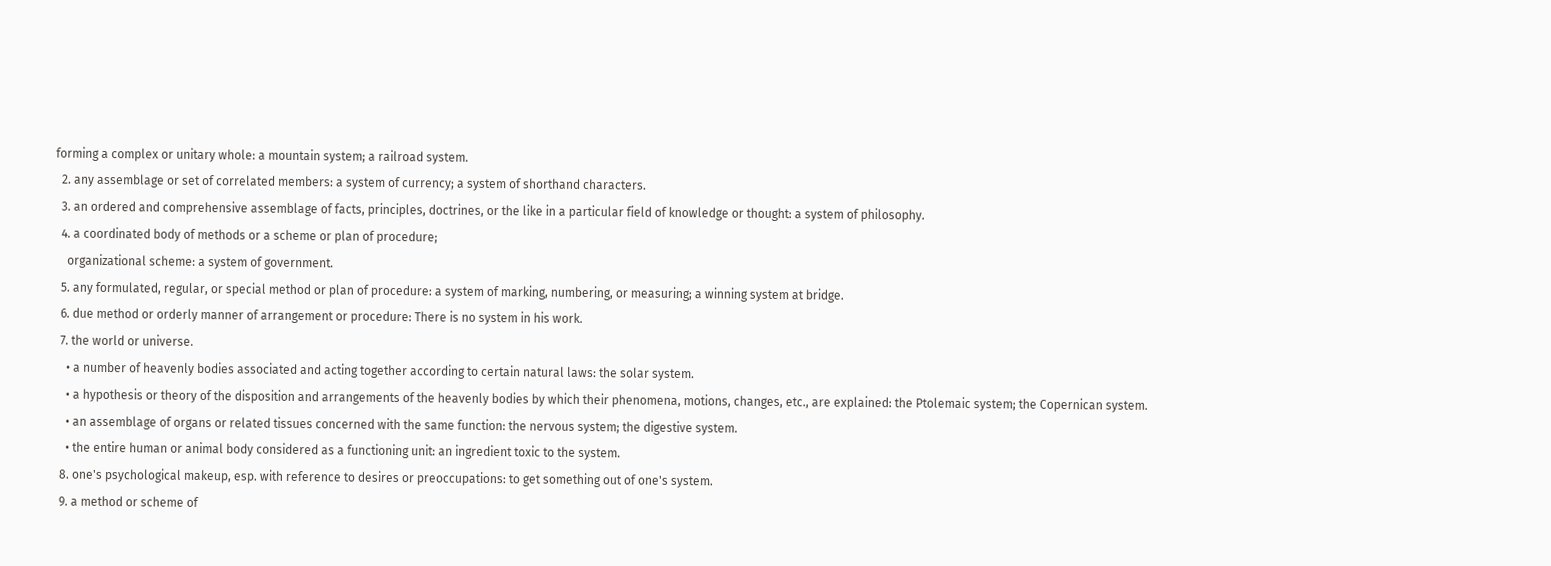forming a complex or unitary whole: a mountain system; a railroad system.
  2. any assemblage or set of correlated members: a system of currency; a system of shorthand characters.
  3. an ordered and comprehensive assemblage of facts, principles, doctrines, or the like in a particular field of knowledge or thought: a system of philosophy.
  4. a coordinated body of methods or a scheme or plan of procedure;
    organizational scheme: a system of government.
  5. any formulated, regular, or special method or plan of procedure: a system of marking, numbering, or measuring; a winning system at bridge.
  6. due method or orderly manner of arrangement or procedure: There is no system in his work.
  7. the world or universe.
    • a number of heavenly bodies associated and acting together according to certain natural laws: the solar system.
    • a hypothesis or theory of the disposition and arrangements of the heavenly bodies by which their phenomena, motions, changes, etc., are explained: the Ptolemaic system; the Copernican system.
    • an assemblage of organs or related tissues concerned with the same function: the nervous system; the digestive system.
    • the entire human or animal body considered as a functioning unit: an ingredient toxic to the system.
  8. one's psychological makeup, esp. with reference to desires or preoccupations: to get something out of one's system.
  9. a method or scheme of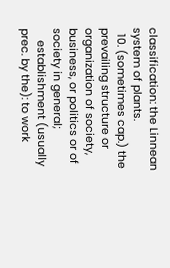classification: the Linnean system of plants.
  10. (sometimes cap.) the prevailing structure or organization of society, business, or politics or of society in general;
    establishment (usually prec. by the): to work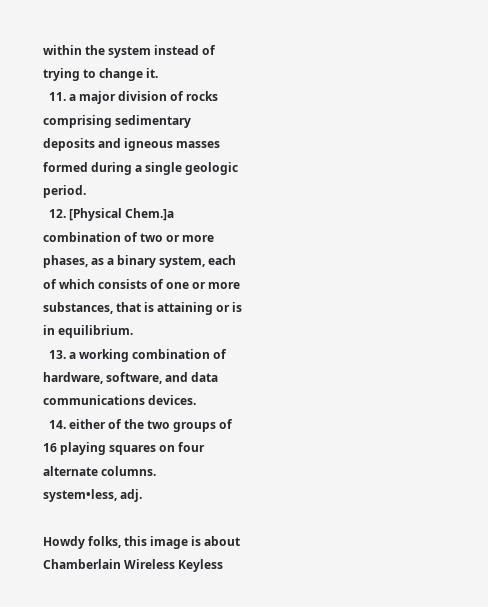within the system instead of trying to change it.
  11. a major division of rocks comprising sedimentary deposits and igneous masses formed during a single geologic period.
  12. [Physical Chem.]a combination of two or more phases, as a binary system, each of which consists of one or more substances, that is attaining or is in equilibrium.
  13. a working combination of hardware, software, and data communications devices.
  14. either of the two groups of 16 playing squares on four alternate columns.
system•less, adj.

Howdy folks, this image is about Chamberlain Wireless Keyless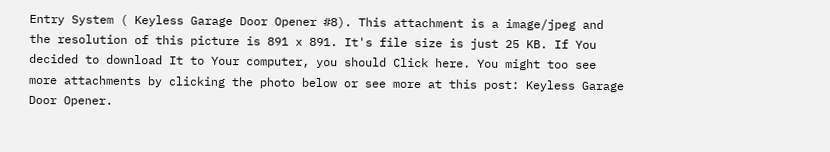Entry System ( Keyless Garage Door Opener #8). This attachment is a image/jpeg and the resolution of this picture is 891 x 891. It's file size is just 25 KB. If You decided to download It to Your computer, you should Click here. You might too see more attachments by clicking the photo below or see more at this post: Keyless Garage Door Opener.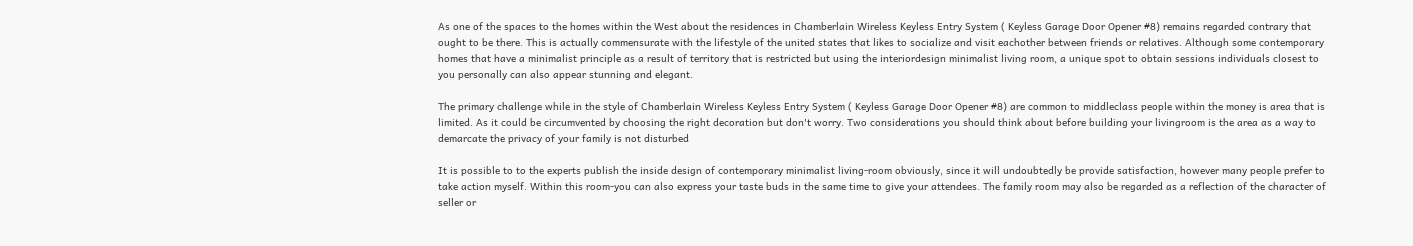As one of the spaces to the homes within the West about the residences in Chamberlain Wireless Keyless Entry System ( Keyless Garage Door Opener #8) remains regarded contrary that ought to be there. This is actually commensurate with the lifestyle of the united states that likes to socialize and visit eachother between friends or relatives. Although some contemporary homes that have a minimalist principle as a result of territory that is restricted but using the interiordesign minimalist living room, a unique spot to obtain sessions individuals closest to you personally can also appear stunning and elegant.

The primary challenge while in the style of Chamberlain Wireless Keyless Entry System ( Keyless Garage Door Opener #8) are common to middleclass people within the money is area that is limited. As it could be circumvented by choosing the right decoration but don't worry. Two considerations you should think about before building your livingroom is the area as a way to demarcate the privacy of your family is not disturbed

It is possible to to the experts publish the inside design of contemporary minimalist living-room obviously, since it will undoubtedly be provide satisfaction, however many people prefer to take action myself. Within this room-you can also express your taste buds in the same time to give your attendees. The family room may also be regarded as a reflection of the character of seller or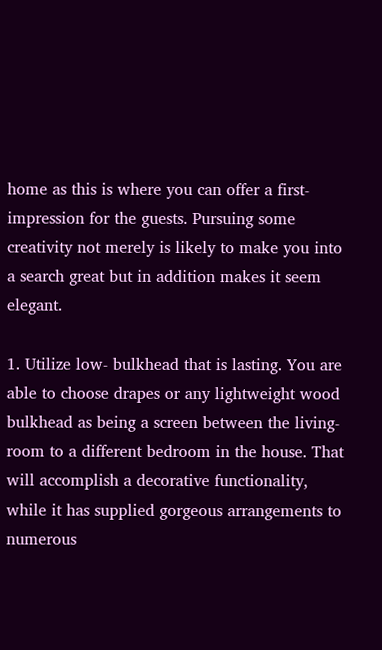home as this is where you can offer a first-impression for the guests. Pursuing some creativity not merely is likely to make you into a search great but in addition makes it seem elegant.

1. Utilize low- bulkhead that is lasting. You are able to choose drapes or any lightweight wood bulkhead as being a screen between the living-room to a different bedroom in the house. That will accomplish a decorative functionality, while it has supplied gorgeous arrangements to numerous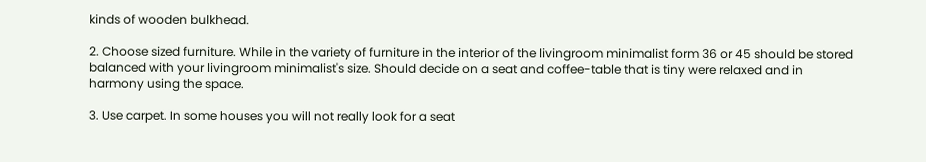kinds of wooden bulkhead.

2. Choose sized furniture. While in the variety of furniture in the interior of the livingroom minimalist form 36 or 45 should be stored balanced with your livingroom minimalist's size. Should decide on a seat and coffee-table that is tiny were relaxed and in harmony using the space.

3. Use carpet. In some houses you will not really look for a seat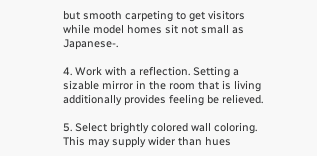but smooth carpeting to get visitors while model homes sit not small as Japanese-.

4. Work with a reflection. Setting a sizable mirror in the room that is living additionally provides feeling be relieved.

5. Select brightly colored wall coloring. This may supply wider than hues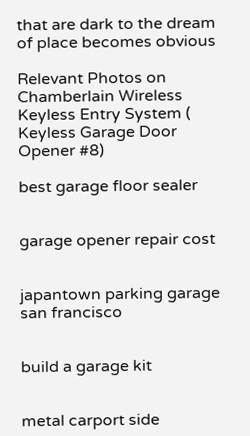that are dark to the dream of place becomes obvious

Relevant Photos on Chamberlain Wireless Keyless Entry System ( Keyless Garage Door Opener #8)

best garage floor sealer


garage opener repair cost


japantown parking garage san francisco


build a garage kit


metal carport side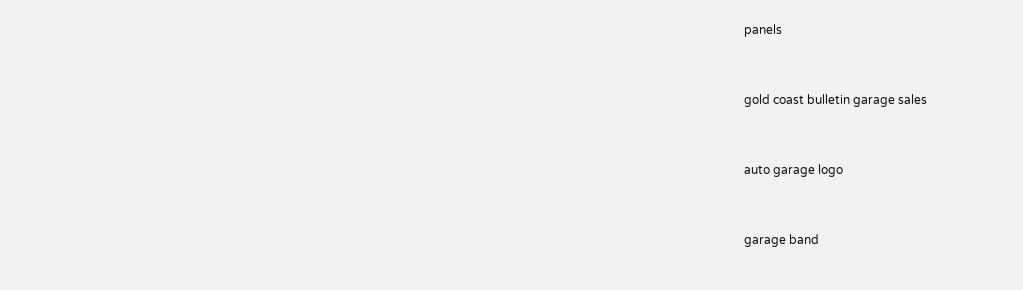panels


gold coast bulletin garage sales


auto garage logo


garage band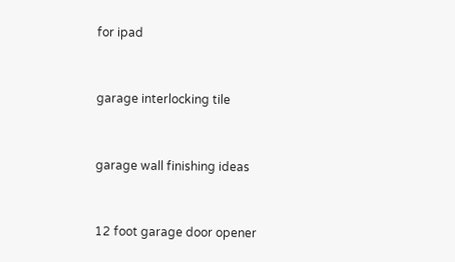for ipad


garage interlocking tile


garage wall finishing ideas


12 foot garage door opener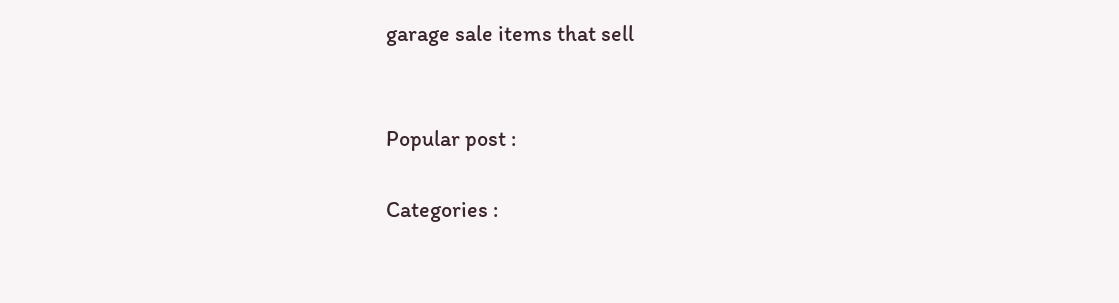garage sale items that sell


Popular post :

Categories :